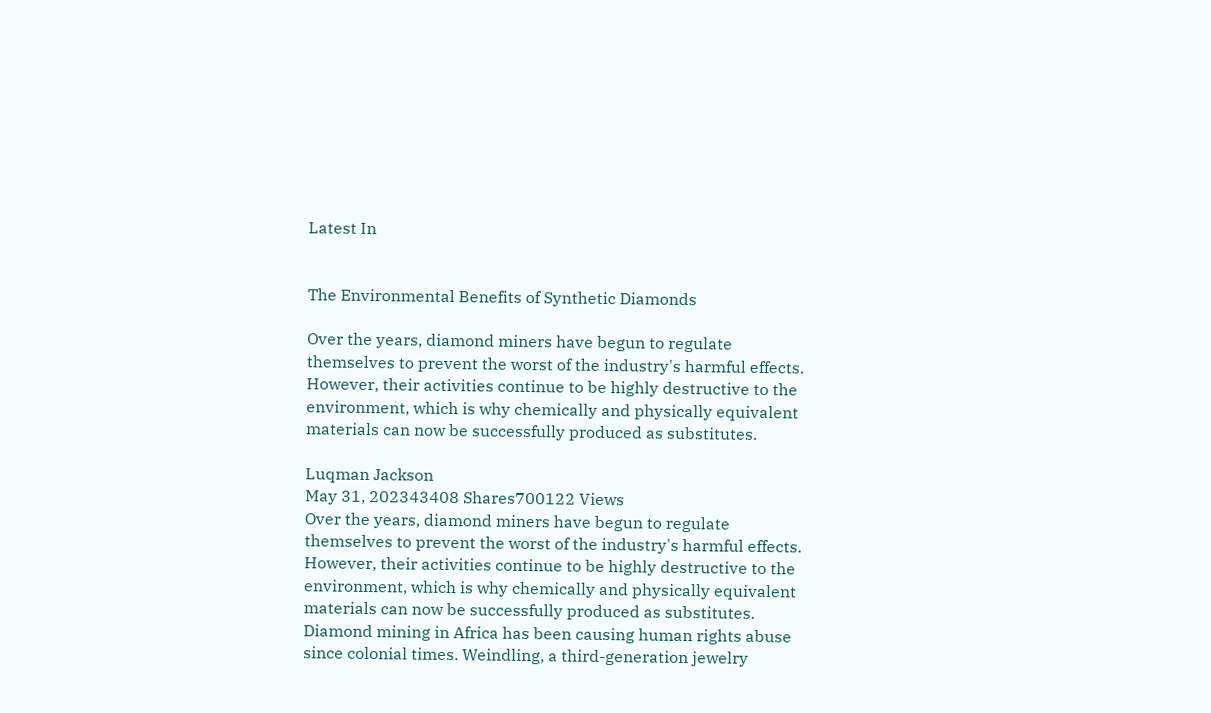Latest In


The Environmental Benefits of Synthetic Diamonds

Over the years, diamond miners have begun to regulate themselves to prevent the worst of the industry's harmful effects. However, their activities continue to be highly destructive to the environment, which is why chemically and physically equivalent materials can now be successfully produced as substitutes.

Luqman Jackson
May 31, 202343408 Shares700122 Views
Over the years, diamond miners have begun to regulate themselves to prevent the worst of the industry's harmful effects. However, their activities continue to be highly destructive to the environment, which is why chemically and physically equivalent materials can now be successfully produced as substitutes.
Diamond mining in Africa has been causing human rights abuse since colonial times. Weindling, a third-generation jewelry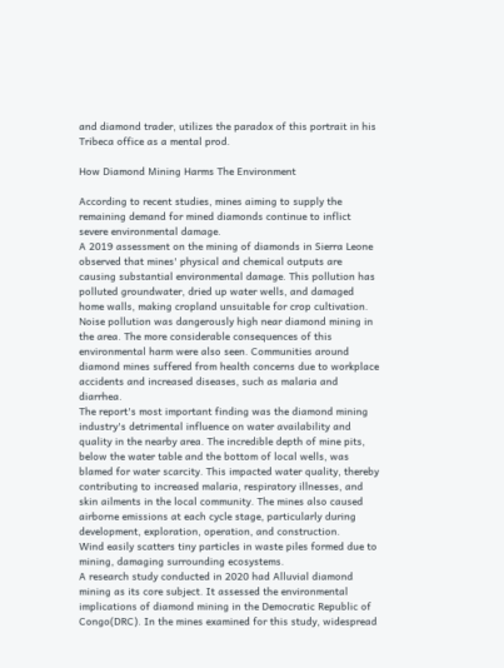and diamond trader, utilizes the paradox of this portrait in his Tribeca office as a mental prod.

How Diamond Mining Harms The Environment

According to recent studies, mines aiming to supply the remaining demand for mined diamonds continue to inflict severe environmental damage.
A 2019 assessment on the mining of diamonds in Sierra Leone observed that mines' physical and chemical outputs are causing substantial environmental damage. This pollution has polluted groundwater, dried up water wells, and damaged home walls, making cropland unsuitable for crop cultivation.
Noise pollution was dangerously high near diamond mining in the area. The more considerable consequences of this environmental harm were also seen. Communities around diamond mines suffered from health concerns due to workplace accidents and increased diseases, such as malaria and diarrhea.
The report's most important finding was the diamond mining industry's detrimental influence on water availability and quality in the nearby area. The incredible depth of mine pits, below the water table and the bottom of local wells, was blamed for water scarcity. This impacted water quality, thereby contributing to increased malaria, respiratory illnesses, and skin ailments in the local community. The mines also caused airborne emissions at each cycle stage, particularly during development, exploration, operation, and construction.
Wind easily scatters tiny particles in waste piles formed due to mining, damaging surrounding ecosystems.
A research study conducted in 2020 had Alluvial diamond mining as its core subject. It assessed the environmental implications of diamond mining in the Democratic Republic of Congo(DRC). In the mines examined for this study, widespread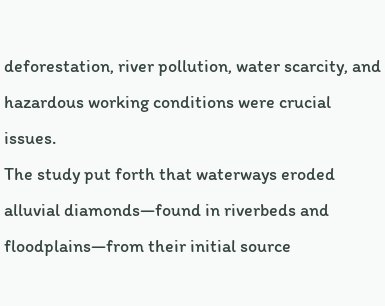deforestation, river pollution, water scarcity, and hazardous working conditions were crucial issues.
The study put forth that waterways eroded alluvial diamonds—found in riverbeds and floodplains—from their initial source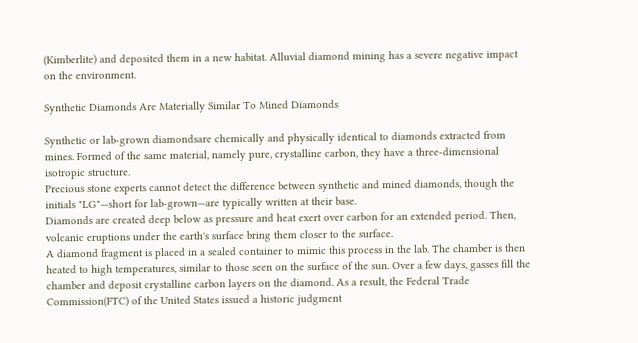(Kimberlite) and deposited them in a new habitat. Alluvial diamond mining has a severe negative impact on the environment.

Synthetic Diamonds Are Materially Similar To Mined Diamonds

Synthetic or lab-grown diamondsare chemically and physically identical to diamonds extracted from mines. Formed of the same material, namely pure, crystalline carbon, they have a three-dimensional isotropic structure.
Precious stone experts cannot detect the difference between synthetic and mined diamonds, though the initials "LG"—short for lab-grown—are typically written at their base.
Diamonds are created deep below as pressure and heat exert over carbon for an extended period. Then, volcanic eruptions under the earth's surface bring them closer to the surface.
A diamond fragment is placed in a sealed container to mimic this process in the lab. The chamber is then heated to high temperatures, similar to those seen on the surface of the sun. Over a few days, gasses fill the chamber and deposit crystalline carbon layers on the diamond. As a result, the Federal Trade Commission(FTC) of the United States issued a historic judgment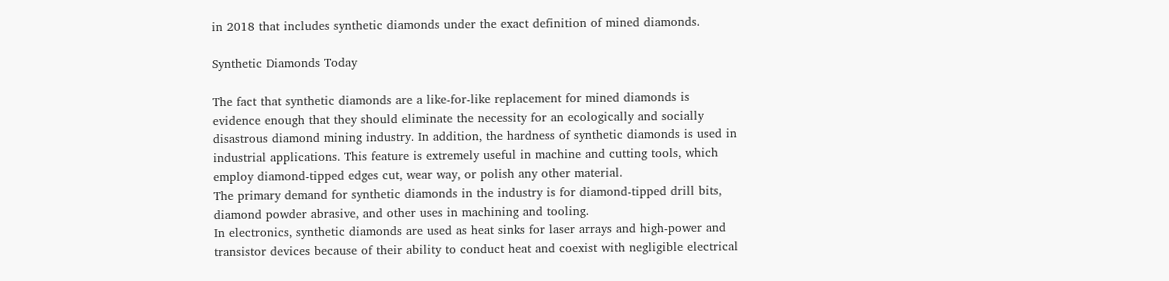in 2018 that includes synthetic diamonds under the exact definition of mined diamonds.

Synthetic Diamonds Today

The fact that synthetic diamonds are a like-for-like replacement for mined diamonds is evidence enough that they should eliminate the necessity for an ecologically and socially disastrous diamond mining industry. In addition, the hardness of synthetic diamonds is used in industrial applications. This feature is extremely useful in machine and cutting tools, which employ diamond-tipped edges cut, wear way, or polish any other material.
The primary demand for synthetic diamonds in the industry is for diamond-tipped drill bits, diamond powder abrasive, and other uses in machining and tooling.
In electronics, synthetic diamonds are used as heat sinks for laser arrays and high-power and transistor devices because of their ability to conduct heat and coexist with negligible electrical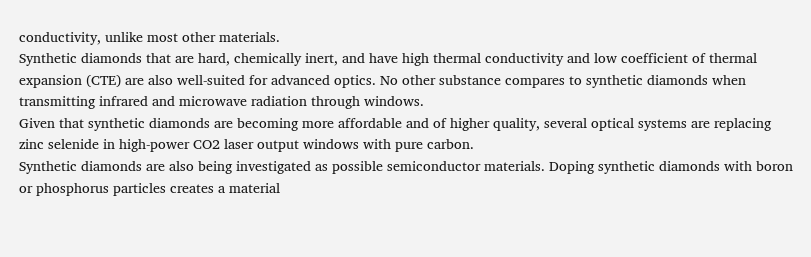conductivity, unlike most other materials.
Synthetic diamonds that are hard, chemically inert, and have high thermal conductivity and low coefficient of thermal expansion (CTE) are also well-suited for advanced optics. No other substance compares to synthetic diamonds when transmitting infrared and microwave radiation through windows.
Given that synthetic diamonds are becoming more affordable and of higher quality, several optical systems are replacing zinc selenide in high-power CO2 laser output windows with pure carbon.
Synthetic diamonds are also being investigated as possible semiconductor materials. Doping synthetic diamonds with boron or phosphorus particles creates a material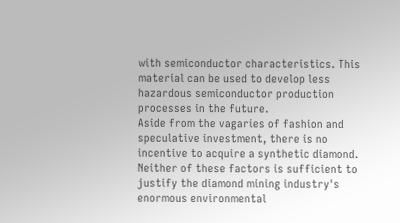with semiconductor characteristics. This material can be used to develop less hazardous semiconductor production processes in the future.
Aside from the vagaries of fashion and speculative investment, there is no incentive to acquire a synthetic diamond. Neither of these factors is sufficient to justify the diamond mining industry's enormous environmental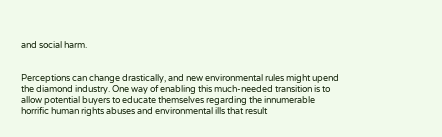and social harm.


Perceptions can change drastically, and new environmental rules might upend the diamond industry. One way of enabling this much-needed transition is to allow potential buyers to educate themselves regarding the innumerable horrific human rights abuses and environmental ills that result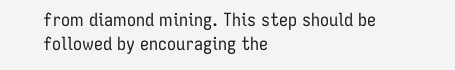from diamond mining. This step should be followed by encouraging the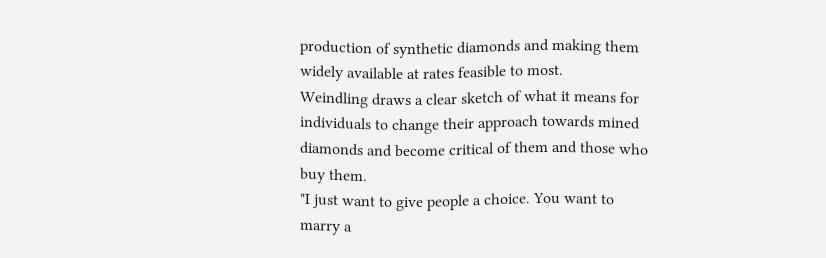production of synthetic diamonds and making them widely available at rates feasible to most.
Weindling draws a clear sketch of what it means for individuals to change their approach towards mined diamonds and become critical of them and those who buy them.
"I just want to give people a choice. You want to marry a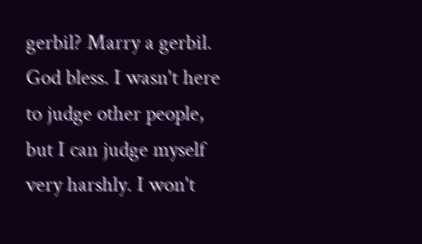gerbil? Marry a gerbil. God bless. I wasn't here to judge other people, but I can judge myself very harshly. I won't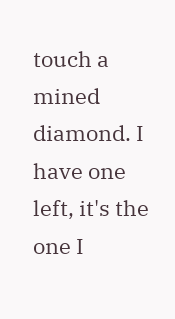touch a mined diamond. I have one left, it's the one I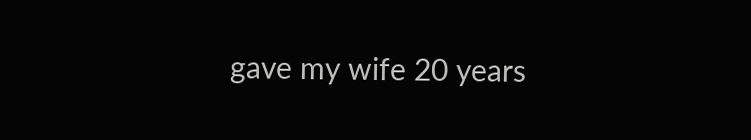gave my wife 20 years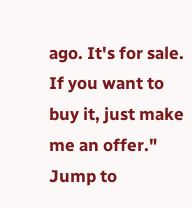ago. It's for sale. If you want to buy it, just make me an offer."
Jump to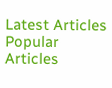Latest Articles
Popular Articles